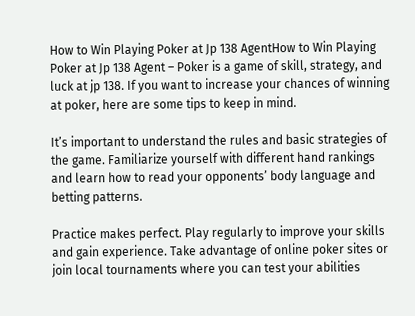How to Win Playing Poker at Jp 138 AgentHow to Win Playing Poker at Jp 138 Agent – Poker is a game of skill, strategy, and luck at jp 138. If you want to increase your chances of winning at poker, here are some tips to keep in mind.

It’s important to understand the rules and basic strategies of the game. Familiarize yourself with different hand rankings and learn how to read your opponents’ body language and betting patterns.

Practice makes perfect. Play regularly to improve your skills and gain experience. Take advantage of online poker sites or join local tournaments where you can test your abilities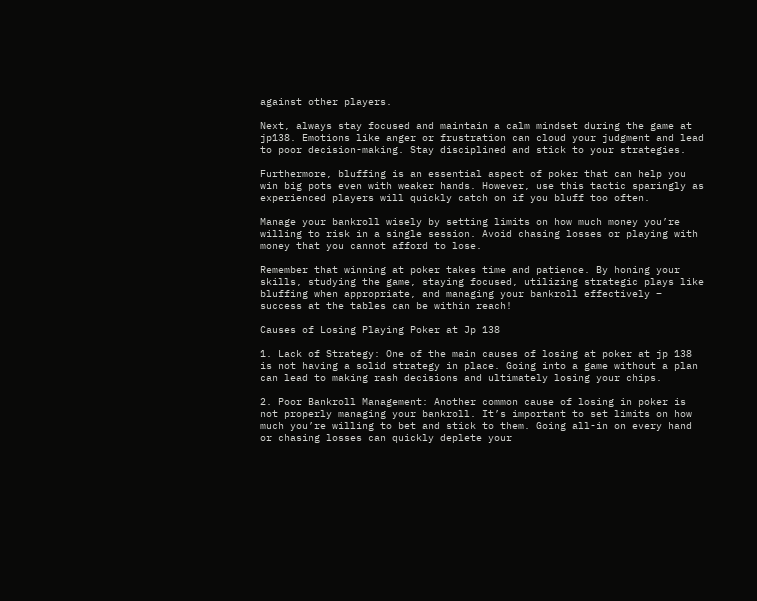against other players.

Next, always stay focused and maintain a calm mindset during the game at jp138. Emotions like anger or frustration can cloud your judgment and lead to poor decision-making. Stay disciplined and stick to your strategies.

Furthermore, bluffing is an essential aspect of poker that can help you win big pots even with weaker hands. However, use this tactic sparingly as experienced players will quickly catch on if you bluff too often.

Manage your bankroll wisely by setting limits on how much money you’re willing to risk in a single session. Avoid chasing losses or playing with money that you cannot afford to lose.

Remember that winning at poker takes time and patience. By honing your skills, studying the game, staying focused, utilizing strategic plays like bluffing when appropriate, and managing your bankroll effectively – success at the tables can be within reach!

Causes of Losing Playing Poker at Jp 138

1. Lack of Strategy: One of the main causes of losing at poker at jp 138 is not having a solid strategy in place. Going into a game without a plan can lead to making rash decisions and ultimately losing your chips.

2. Poor Bankroll Management: Another common cause of losing in poker is not properly managing your bankroll. It’s important to set limits on how much you’re willing to bet and stick to them. Going all-in on every hand or chasing losses can quickly deplete your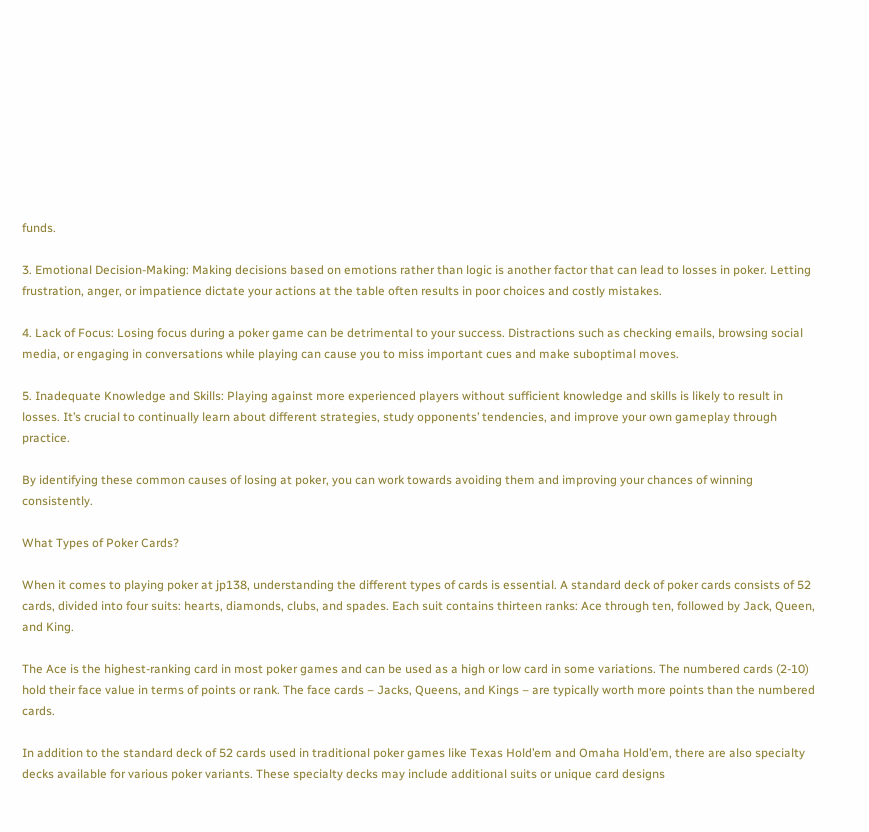funds.

3. Emotional Decision-Making: Making decisions based on emotions rather than logic is another factor that can lead to losses in poker. Letting frustration, anger, or impatience dictate your actions at the table often results in poor choices and costly mistakes.

4. Lack of Focus: Losing focus during a poker game can be detrimental to your success. Distractions such as checking emails, browsing social media, or engaging in conversations while playing can cause you to miss important cues and make suboptimal moves.

5. Inadequate Knowledge and Skills: Playing against more experienced players without sufficient knowledge and skills is likely to result in losses. It’s crucial to continually learn about different strategies, study opponents’ tendencies, and improve your own gameplay through practice.

By identifying these common causes of losing at poker, you can work towards avoiding them and improving your chances of winning consistently.

What Types of Poker Cards?

When it comes to playing poker at jp138, understanding the different types of cards is essential. A standard deck of poker cards consists of 52 cards, divided into four suits: hearts, diamonds, clubs, and spades. Each suit contains thirteen ranks: Ace through ten, followed by Jack, Queen, and King.

The Ace is the highest-ranking card in most poker games and can be used as a high or low card in some variations. The numbered cards (2-10) hold their face value in terms of points or rank. The face cards – Jacks, Queens, and Kings – are typically worth more points than the numbered cards.

In addition to the standard deck of 52 cards used in traditional poker games like Texas Hold’em and Omaha Hold’em, there are also specialty decks available for various poker variants. These specialty decks may include additional suits or unique card designs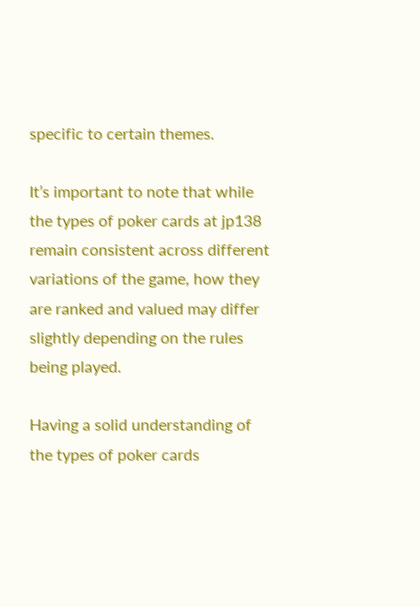specific to certain themes.

It’s important to note that while the types of poker cards at jp138 remain consistent across different variations of the game, how they are ranked and valued may differ slightly depending on the rules being played.

Having a solid understanding of the types of poker cards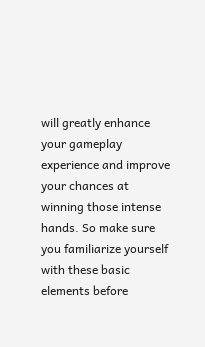will greatly enhance your gameplay experience and improve your chances at winning those intense hands. So make sure you familiarize yourself with these basic elements before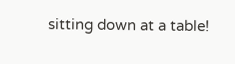sitting down at a table!